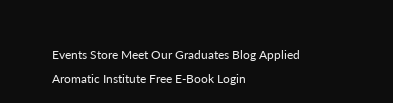Events Store Meet Our Graduates Blog Applied Aromatic Institute Free E-Book Login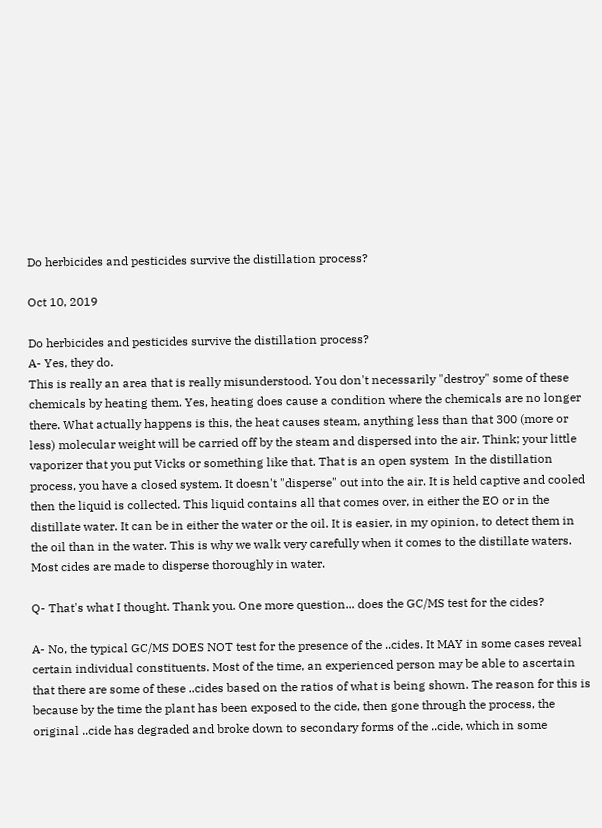Do herbicides and pesticides survive the distillation process?

Oct 10, 2019

Do herbicides and pesticides survive the distillation process?
A- Yes, they do.
This is really an area that is really misunderstood. You don't necessarily "destroy" some of these chemicals by heating them. Yes, heating does cause a condition where the chemicals are no longer there. What actually happens is this, the heat causes steam, anything less than that 300 (more or less) molecular weight will be carried off by the steam and dispersed into the air. Think; your little vaporizer that you put Vicks or something like that. That is an open system  In the distillation process, you have a closed system. It doesn't "disperse" out into the air. It is held captive and cooled then the liquid is collected. This liquid contains all that comes over, in either the EO or in the distillate water. It can be in either the water or the oil. It is easier, in my opinion, to detect them in the oil than in the water. This is why we walk very carefully when it comes to the distillate waters. Most cides are made to disperse thoroughly in water.

Q- That's what I thought. Thank you. One more question... does the GC/MS test for the cides?

A- No, the typical GC/MS DOES NOT test for the presence of the ..cides. It MAY in some cases reveal certain individual constituents. Most of the time, an experienced person may be able to ascertain that there are some of these ..cides based on the ratios of what is being shown. The reason for this is because by the time the plant has been exposed to the cide, then gone through the process, the original ..cide has degraded and broke down to secondary forms of the ..cide, which in some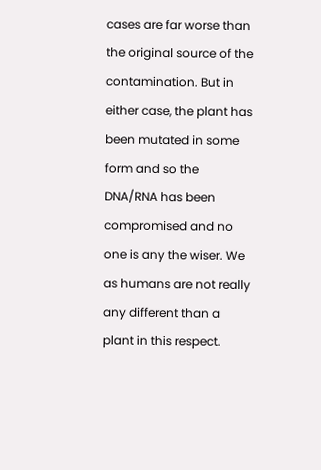cases are far worse than the original source of the contamination. But in either case, the plant has been mutated in some form and so the DNA/RNA has been compromised and no one is any the wiser. We as humans are not really any different than a plant in this respect.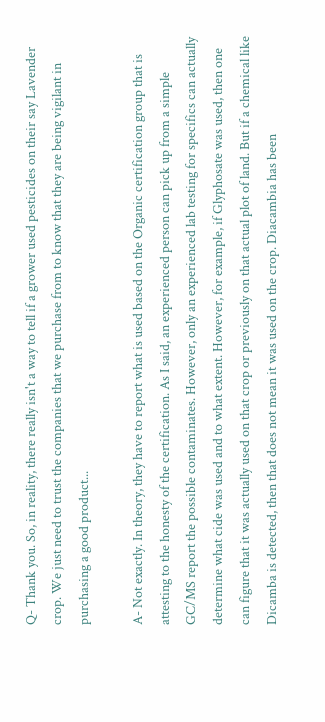Q- Thank you. So, in reality, there really isn't a way to tell if a grower used pesticides on their say Lavender crop. We just need to trust the companies that we purchase from to know that they are being vigilant in purchasing a good product...

A- Not exactly. In theory, they have to report what is used based on the Organic certification group that is attesting to the honesty of the certification. As I said, an experienced person can pick up from a simple GC/MS report the possible contaminates. However, only an experienced lab testing for specifics can actually determine what cide was used and to what extent. However, for example, if Glyphosate was used, then one can figure that it was actually used on that crop or previously on that actual plot of land. But if a chemical like Dicamba is detected, then that does not mean it was used on the crop. Diacambia has been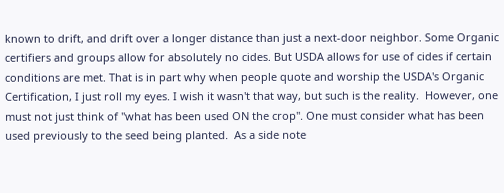known to drift, and drift over a longer distance than just a next-door neighbor. Some Organic certifiers and groups allow for absolutely no cides. But USDA allows for use of cides if certain conditions are met. That is in part why when people quote and worship the USDA's Organic Certification, I just roll my eyes. I wish it wasn't that way, but such is the reality.  However, one must not just think of "what has been used ON the crop". One must consider what has been used previously to the seed being planted.  As a side note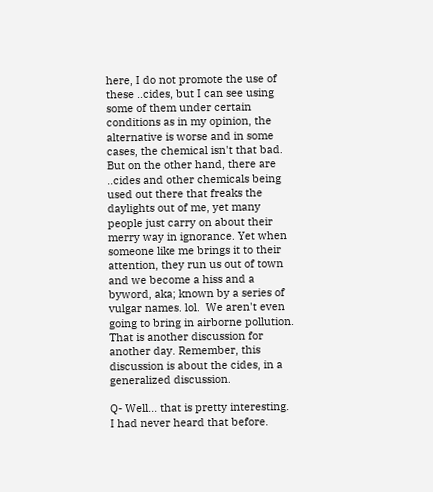here, I do not promote the use of these ..cides, but I can see using some of them under certain conditions as in my opinion, the alternative is worse and in some cases, the chemical isn't that bad. But on the other hand, there are ..cides and other chemicals being used out there that freaks the daylights out of me, yet many people just carry on about their merry way in ignorance. Yet when someone like me brings it to their attention, they run us out of town and we become a hiss and a byword, aka; known by a series of vulgar names. lol.  We aren't even going to bring in airborne pollution. That is another discussion for another day. Remember, this discussion is about the cides, in a generalized discussion.

Q- Well... that is pretty interesting. I had never heard that before.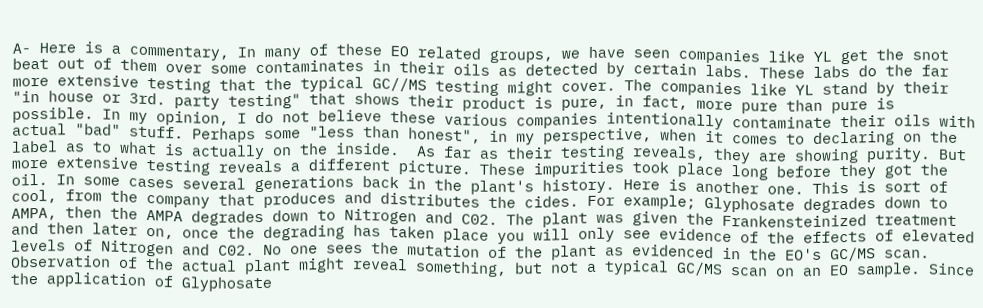A- Here is a commentary, In many of these EO related groups, we have seen companies like YL get the snot beat out of them over some contaminates in their oils as detected by certain labs. These labs do the far more extensive testing that the typical GC//MS testing might cover. The companies like YL stand by their "in house or 3rd. party testing" that shows their product is pure, in fact, more pure than pure is possible. In my opinion, I do not believe these various companies intentionally contaminate their oils with actual "bad" stuff. Perhaps some "less than honest", in my perspective, when it comes to declaring on the label as to what is actually on the inside.  As far as their testing reveals, they are showing purity. But more extensive testing reveals a different picture. These impurities took place long before they got the oil. In some cases several generations back in the plant's history. Here is another one. This is sort of cool, from the company that produces and distributes the cides. For example; Glyphosate degrades down to AMPA, then the AMPA degrades down to Nitrogen and C02. The plant was given the Frankensteinized treatment and then later on, once the degrading has taken place you will only see evidence of the effects of elevated levels of Nitrogen and C02. No one sees the mutation of the plant as evidenced in the EO's GC/MS scan. Observation of the actual plant might reveal something, but not a typical GC/MS scan on an EO sample. Since the application of Glyphosate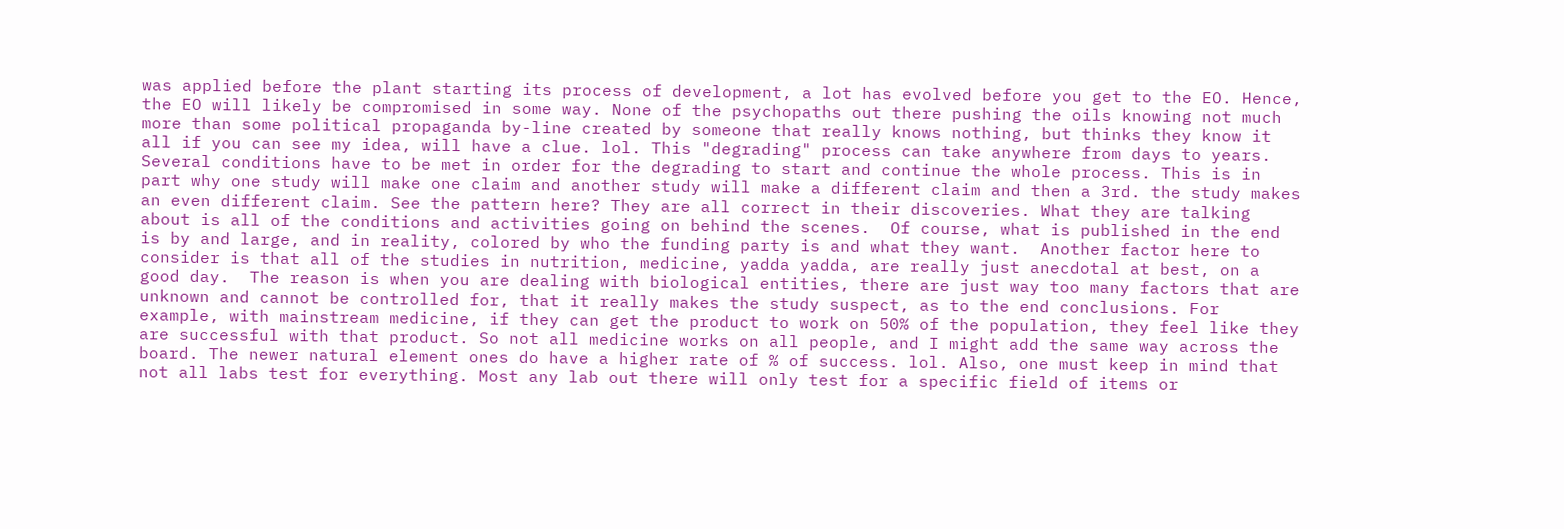was applied before the plant starting its process of development, a lot has evolved before you get to the EO. Hence, the EO will likely be compromised in some way. None of the psychopaths out there pushing the oils knowing not much more than some political propaganda by-line created by someone that really knows nothing, but thinks they know it all if you can see my idea, will have a clue. lol. This "degrading" process can take anywhere from days to years. Several conditions have to be met in order for the degrading to start and continue the whole process. This is in part why one study will make one claim and another study will make a different claim and then a 3rd. the study makes an even different claim. See the pattern here? They are all correct in their discoveries. What they are talking about is all of the conditions and activities going on behind the scenes.  Of course, what is published in the end is by and large, and in reality, colored by who the funding party is and what they want.  Another factor here to consider is that all of the studies in nutrition, medicine, yadda yadda, are really just anecdotal at best, on a good day.  The reason is when you are dealing with biological entities, there are just way too many factors that are unknown and cannot be controlled for, that it really makes the study suspect, as to the end conclusions. For example, with mainstream medicine, if they can get the product to work on 50% of the population, they feel like they are successful with that product. So not all medicine works on all people, and I might add the same way across the board. The newer natural element ones do have a higher rate of % of success. lol. Also, one must keep in mind that not all labs test for everything. Most any lab out there will only test for a specific field of items or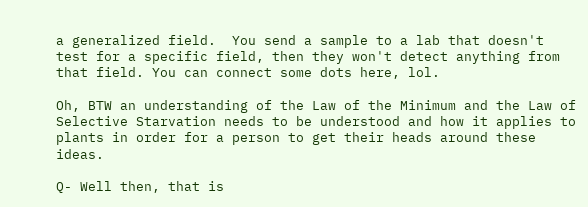a generalized field.  You send a sample to a lab that doesn't test for a specific field, then they won't detect anything from that field. You can connect some dots here, lol.

Oh, BTW an understanding of the Law of the Minimum and the Law of Selective Starvation needs to be understood and how it applies to plants in order for a person to get their heads around these ideas.

Q- Well then, that is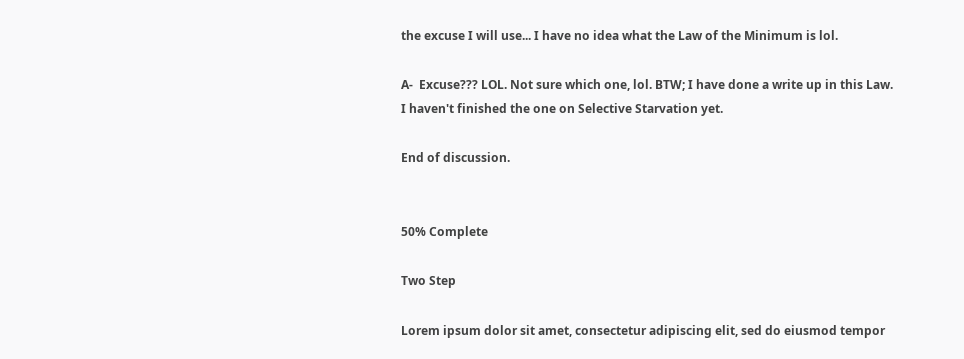the excuse I will use... I have no idea what the Law of the Minimum is lol.

A-  Excuse??? LOL. Not sure which one, lol. BTW; I have done a write up in this Law. I haven't finished the one on Selective Starvation yet.

End of discussion.


50% Complete

Two Step

Lorem ipsum dolor sit amet, consectetur adipiscing elit, sed do eiusmod tempor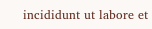incididunt ut labore et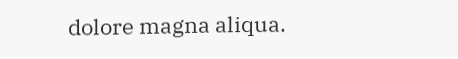dolore magna aliqua.